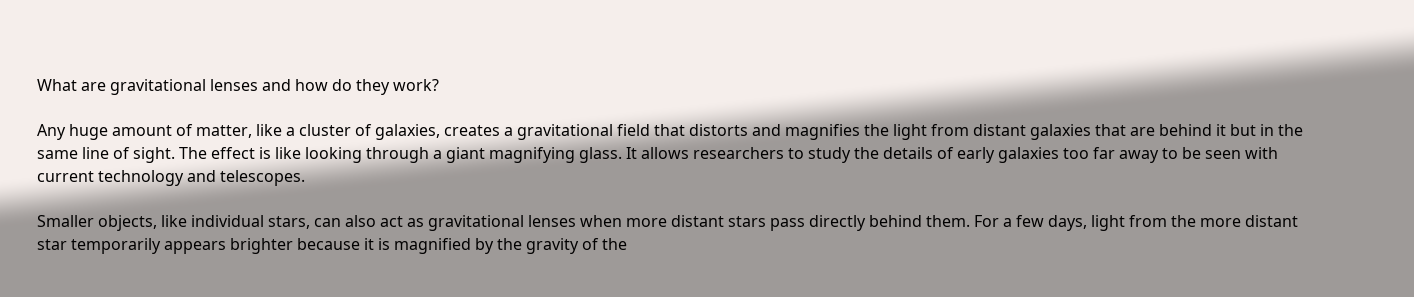What are gravitational lenses and how do they work?

Any huge amount of matter, like a cluster of galaxies, creates a gravitational field that distorts and magnifies the light from distant galaxies that are behind it but in the same line of sight. The effect is like looking through a giant magnifying glass. It allows researchers to study the details of early galaxies too far away to be seen with current technology and telescopes.

Smaller objects, like individual stars, can also act as gravitational lenses when more distant stars pass directly behind them. For a few days, light from the more distant star temporarily appears brighter because it is magnified by the gravity of the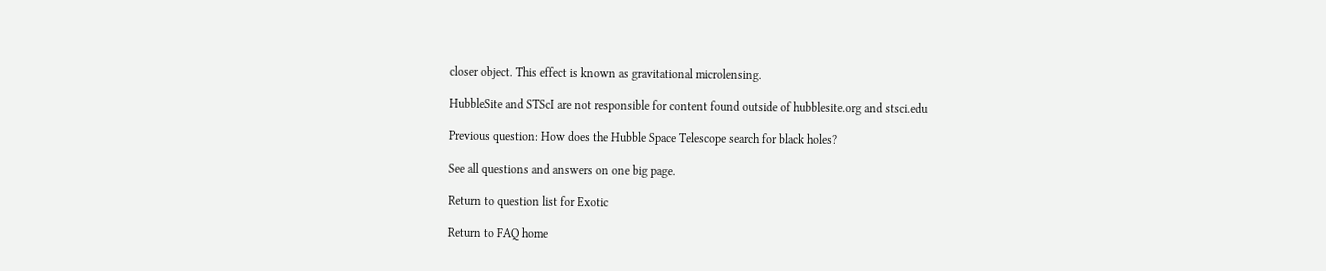closer object. This effect is known as gravitational microlensing.

HubbleSite and STScI are not responsible for content found outside of hubblesite.org and stsci.edu

Previous question: How does the Hubble Space Telescope search for black holes?

See all questions and answers on one big page.

Return to question list for Exotic

Return to FAQ home